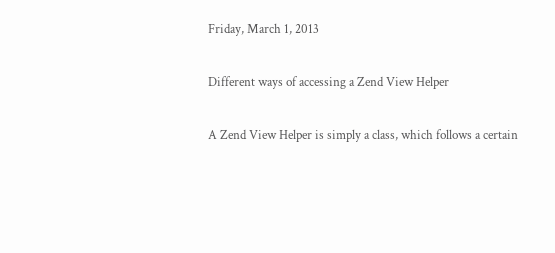Friday, March 1, 2013

Different ways of accessing a Zend View Helper

A Zend View Helper is simply a class, which follows a certain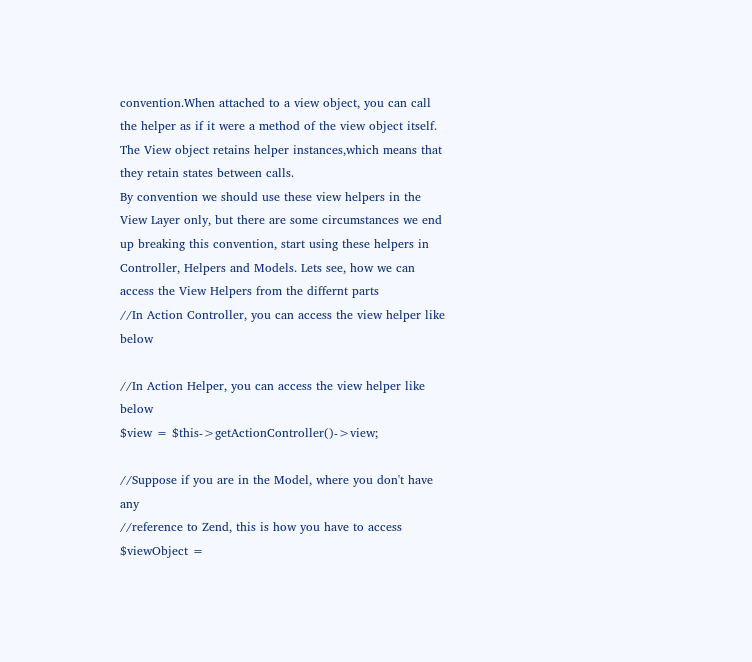convention.When attached to a view object, you can call the helper as if it were a method of the view object itself. The View object retains helper instances,which means that they retain states between calls.
By convention we should use these view helpers in the View Layer only, but there are some circumstances we end up breaking this convention, start using these helpers in Controller, Helpers and Models. Lets see, how we can access the View Helpers from the differnt parts
//In Action Controller, you can access the view helper like below

//In Action Helper, you can access the view helper like below
$view = $this->getActionController()->view;

//Suppose if you are in the Model, where you don't have any
//reference to Zend, this is how you have to access
$viewObject =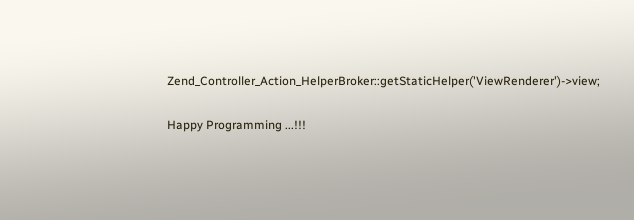Zend_Controller_Action_HelperBroker::getStaticHelper('ViewRenderer')->view;

Happy Programming ...!!!